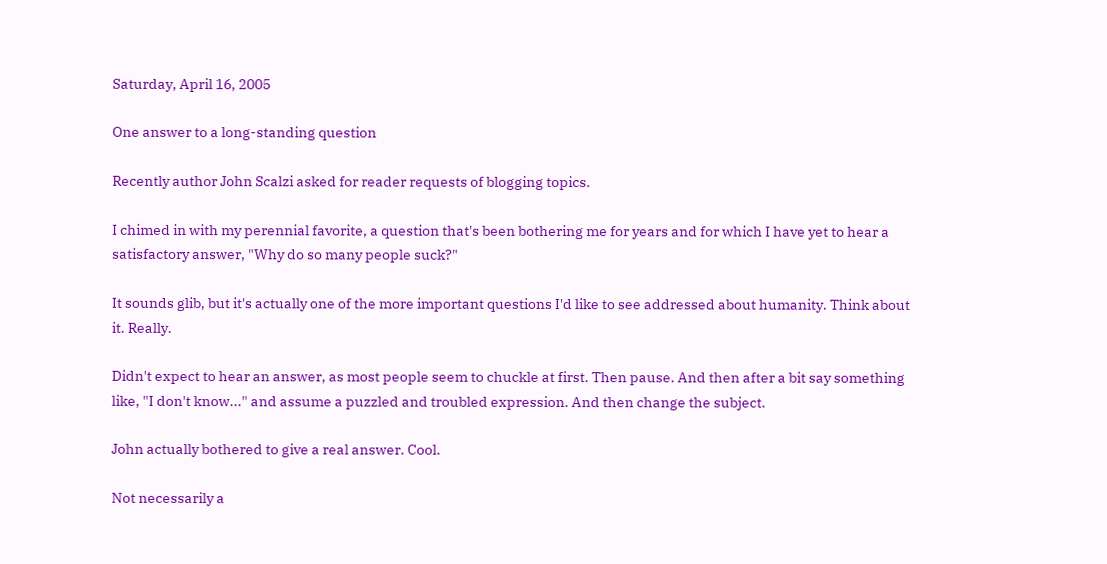Saturday, April 16, 2005

One answer to a long-standing question

Recently author John Scalzi asked for reader requests of blogging topics.

I chimed in with my perennial favorite, a question that's been bothering me for years and for which I have yet to hear a satisfactory answer, "Why do so many people suck?"

It sounds glib, but it's actually one of the more important questions I'd like to see addressed about humanity. Think about it. Really.

Didn't expect to hear an answer, as most people seem to chuckle at first. Then pause. And then after a bit say something like, "I don't know..." and assume a puzzled and troubled expression. And then change the subject.

John actually bothered to give a real answer. Cool.

Not necessarily a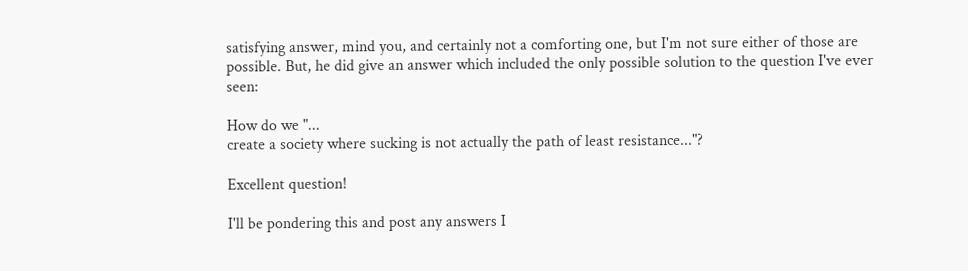satisfying answer, mind you, and certainly not a comforting one, but I'm not sure either of those are possible. But, he did give an answer which included the only possible solution to the question I've ever seen:

How do we "...
create a society where sucking is not actually the path of least resistance..."?

Excellent question!

I'll be pondering this and post any answers I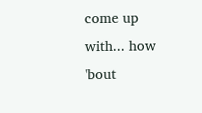come up with... how 'bout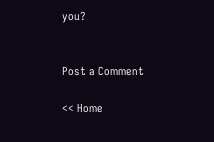you?


Post a Comment

<< Home